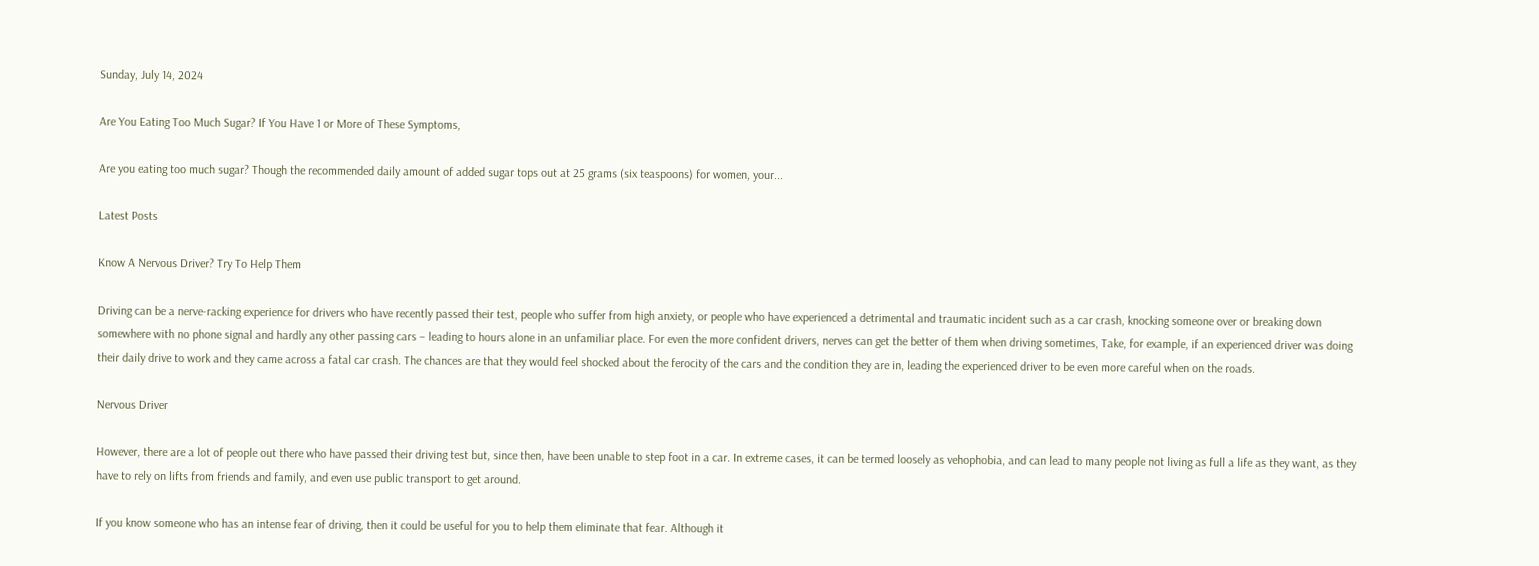Sunday, July 14, 2024

Are You Eating Too Much Sugar? If You Have 1 or More of These Symptoms,

Are you eating too much sugar? Though the recommended daily amount of added sugar tops out at 25 grams (six teaspoons) for women, your...

Latest Posts

Know A Nervous Driver? Try To Help Them

Driving can be a nerve-racking experience for drivers who have recently passed their test, people who suffer from high anxiety, or people who have experienced a detrimental and traumatic incident such as a car crash, knocking someone over or breaking down somewhere with no phone signal and hardly any other passing cars – leading to hours alone in an unfamiliar place. For even the more confident drivers, nerves can get the better of them when driving sometimes, Take, for example, if an experienced driver was doing their daily drive to work and they came across a fatal car crash. The chances are that they would feel shocked about the ferocity of the cars and the condition they are in, leading the experienced driver to be even more careful when on the roads.

Nervous Driver

However, there are a lot of people out there who have passed their driving test but, since then, have been unable to step foot in a car. In extreme cases, it can be termed loosely as vehophobia, and can lead to many people not living as full a life as they want, as they have to rely on lifts from friends and family, and even use public transport to get around.

If you know someone who has an intense fear of driving, then it could be useful for you to help them eliminate that fear. Although it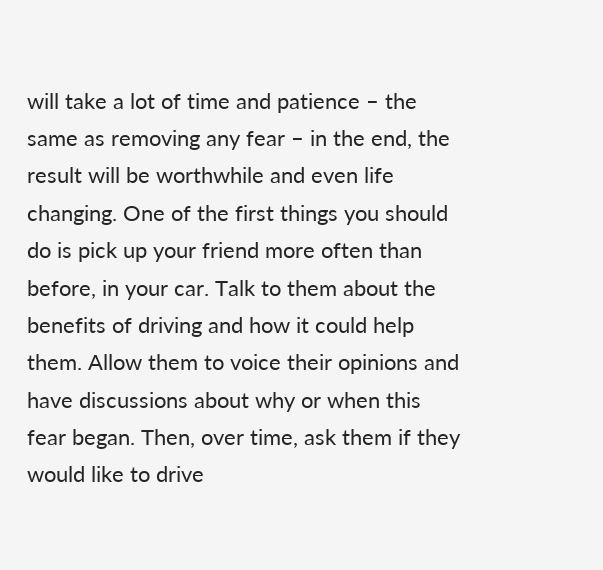will take a lot of time and patience – the same as removing any fear – in the end, the result will be worthwhile and even life changing. One of the first things you should do is pick up your friend more often than before, in your car. Talk to them about the benefits of driving and how it could help them. Allow them to voice their opinions and have discussions about why or when this fear began. Then, over time, ask them if they would like to drive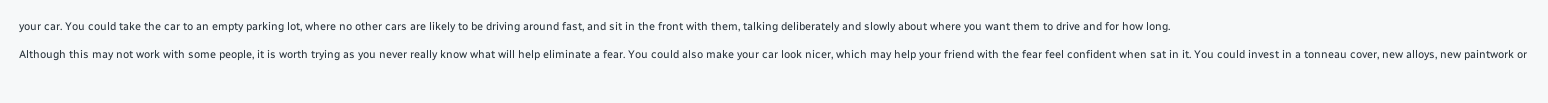your car. You could take the car to an empty parking lot, where no other cars are likely to be driving around fast, and sit in the front with them, talking deliberately and slowly about where you want them to drive and for how long.

Although this may not work with some people, it is worth trying as you never really know what will help eliminate a fear. You could also make your car look nicer, which may help your friend with the fear feel confident when sat in it. You could invest in a tonneau cover, new alloys, new paintwork or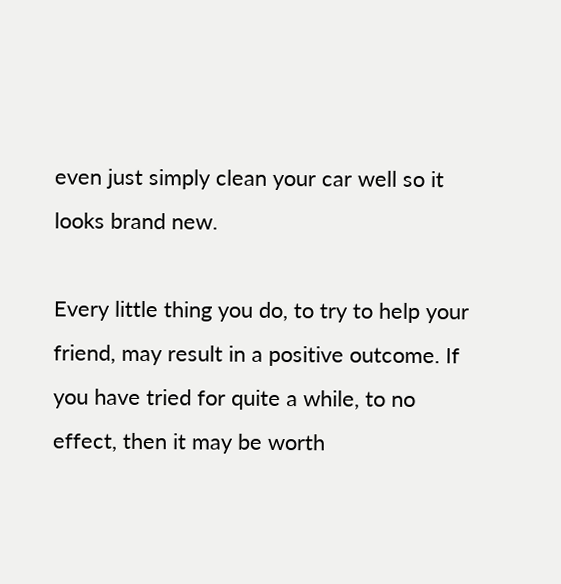even just simply clean your car well so it looks brand new.

Every little thing you do, to try to help your friend, may result in a positive outcome. If you have tried for quite a while, to no effect, then it may be worth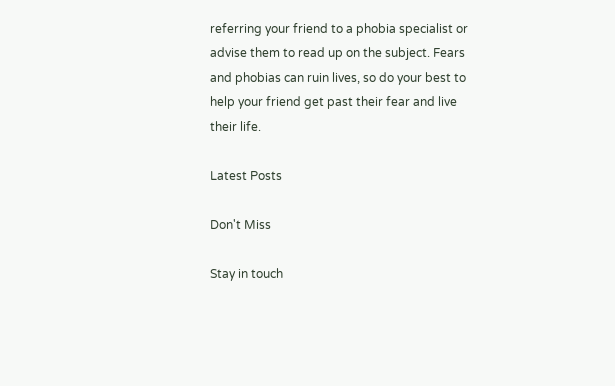referring your friend to a phobia specialist or advise them to read up on the subject. Fears and phobias can ruin lives, so do your best to help your friend get past their fear and live their life.

Latest Posts

Don't Miss

Stay in touch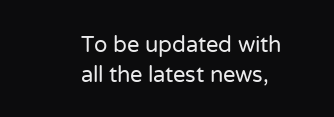To be updated with all the latest news,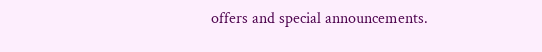offers and special announcements.